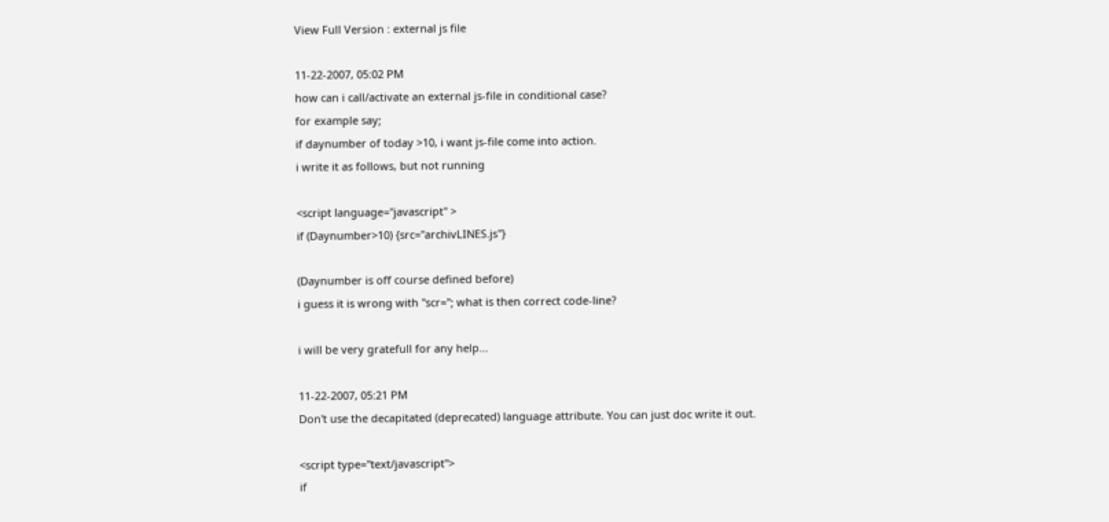View Full Version : external js file

11-22-2007, 05:02 PM
how can i call/activate an external js-file in conditional case?
for example say;
if daynumber of today >10, i want js-file come into action.
i write it as follows, but not running

<script language="javascript" >
if (Daynumber>10) {src="archivLINES.js"}

(Daynumber is off course defined before)
i guess it is wrong with "scr="; what is then correct code-line?

i will be very gratefull for any help...

11-22-2007, 05:21 PM
Don't use the decapitated (deprecated) language attribute. You can just doc write it out.

<script type="text/javascript">
if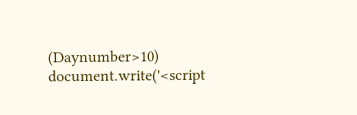(Daynumber>10)
document.write('<script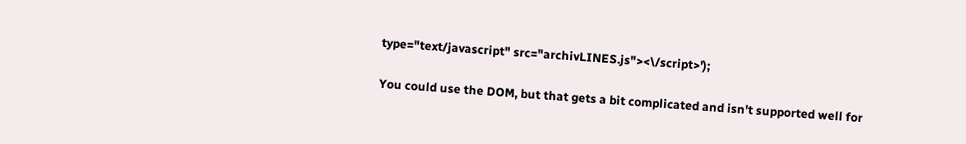type="text/javascript" src="archivLINES.js"><\/script>');

You could use the DOM, but that gets a bit complicated and isn't supported well for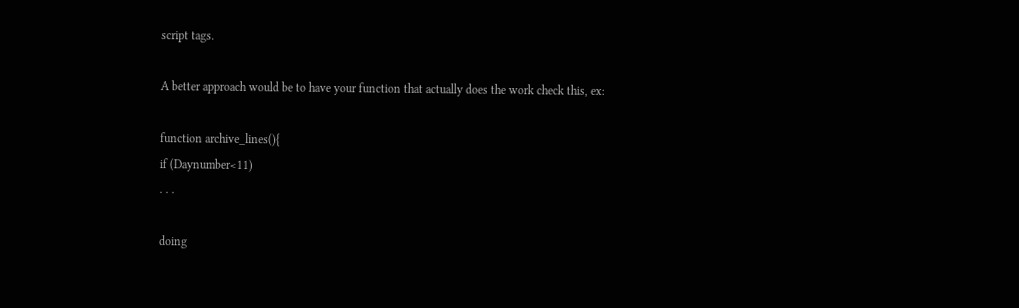script tags.

A better approach would be to have your function that actually does the work check this, ex:

function archive_lines(){
if (Daynumber<11)
. . .

doing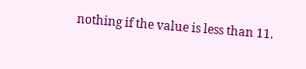nothing if the value is less than 11.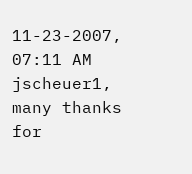11-23-2007, 07:11 AM
jscheuer1, many thanks for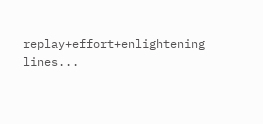replay+effort+enlightening lines...